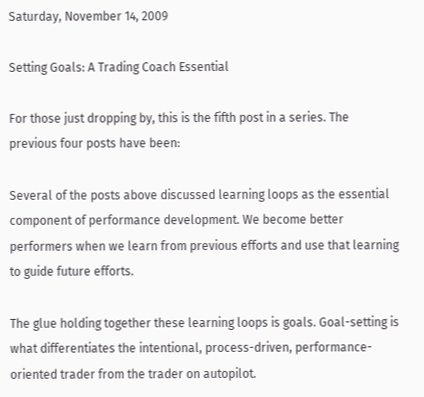Saturday, November 14, 2009

Setting Goals: A Trading Coach Essential

For those just dropping by, this is the fifth post in a series. The previous four posts have been:

Several of the posts above discussed learning loops as the essential component of performance development. We become better performers when we learn from previous efforts and use that learning to guide future efforts.

The glue holding together these learning loops is goals. Goal-setting is what differentiates the intentional, process-driven, performance-oriented trader from the trader on autopilot.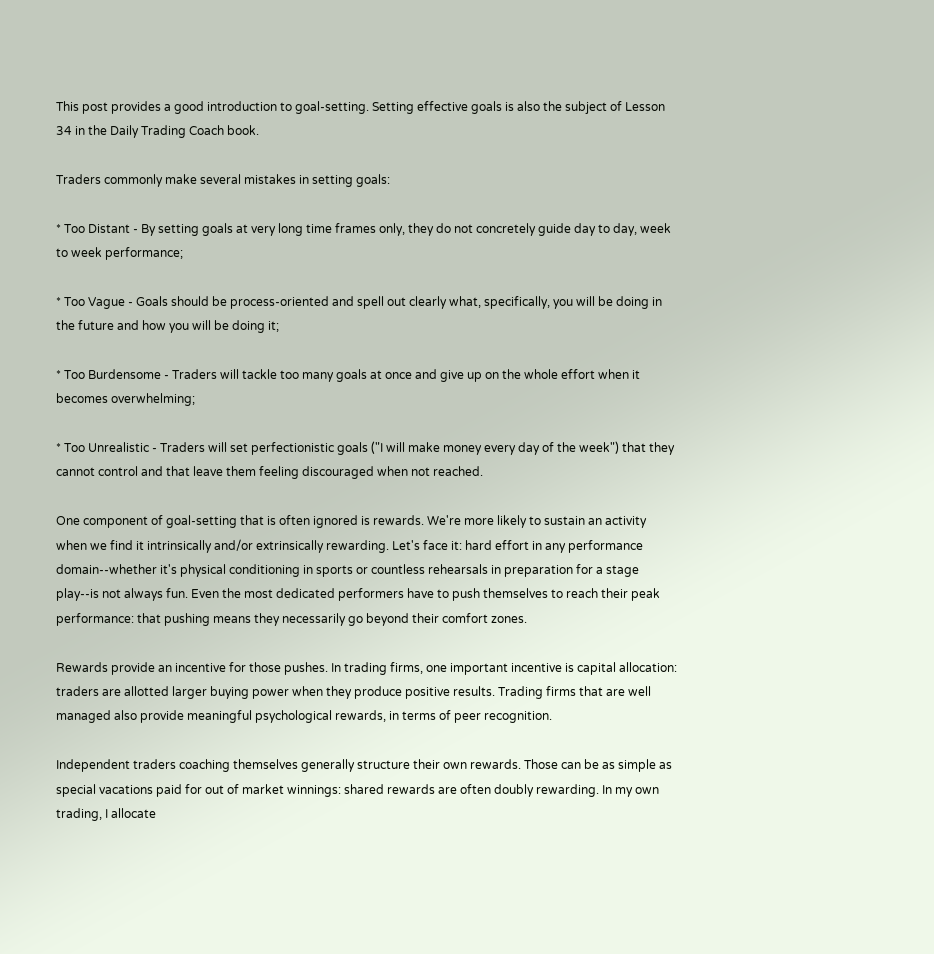This post provides a good introduction to goal-setting. Setting effective goals is also the subject of Lesson 34 in the Daily Trading Coach book.

Traders commonly make several mistakes in setting goals:

* Too Distant - By setting goals at very long time frames only, they do not concretely guide day to day, week to week performance;

* Too Vague - Goals should be process-oriented and spell out clearly what, specifically, you will be doing in the future and how you will be doing it;

* Too Burdensome - Traders will tackle too many goals at once and give up on the whole effort when it becomes overwhelming;

* Too Unrealistic - Traders will set perfectionistic goals ("I will make money every day of the week") that they cannot control and that leave them feeling discouraged when not reached.

One component of goal-setting that is often ignored is rewards. We're more likely to sustain an activity when we find it intrinsically and/or extrinsically rewarding. Let's face it: hard effort in any performance domain--whether it's physical conditioning in sports or countless rehearsals in preparation for a stage play--is not always fun. Even the most dedicated performers have to push themselves to reach their peak performance: that pushing means they necessarily go beyond their comfort zones.

Rewards provide an incentive for those pushes. In trading firms, one important incentive is capital allocation: traders are allotted larger buying power when they produce positive results. Trading firms that are well managed also provide meaningful psychological rewards, in terms of peer recognition.

Independent traders coaching themselves generally structure their own rewards. Those can be as simple as special vacations paid for out of market winnings: shared rewards are often doubly rewarding. In my own trading, I allocate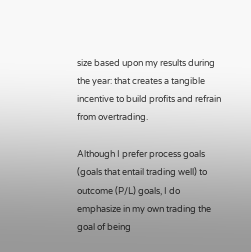size based upon my results during the year: that creates a tangible incentive to build profits and refrain from overtrading.

Although I prefer process goals (goals that entail trading well) to outcome (P/L) goals, I do emphasize in my own trading the goal of being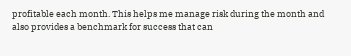profitable each month. This helps me manage risk during the month and also provides a benchmark for success that can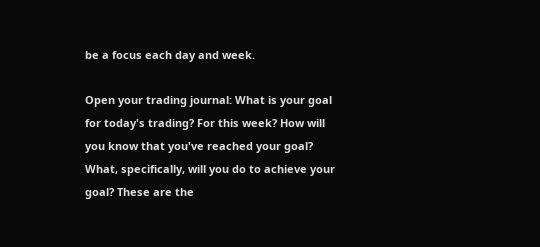be a focus each day and week.

Open your trading journal: What is your goal for today's trading? For this week? How will you know that you've reached your goal? What, specifically, will you do to achieve your goal? These are the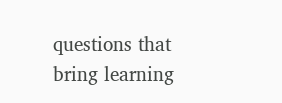questions that bring learning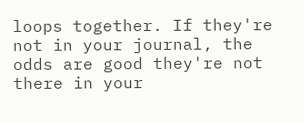loops together. If they're not in your journal, the odds are good they're not there in your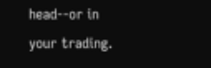head--or in your trading.